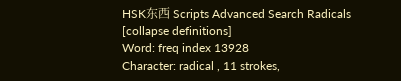HSK东西 Scripts Advanced Search Radicals [collapse definitions]
Word: freq index 13928
Character: radical , 11 strokes,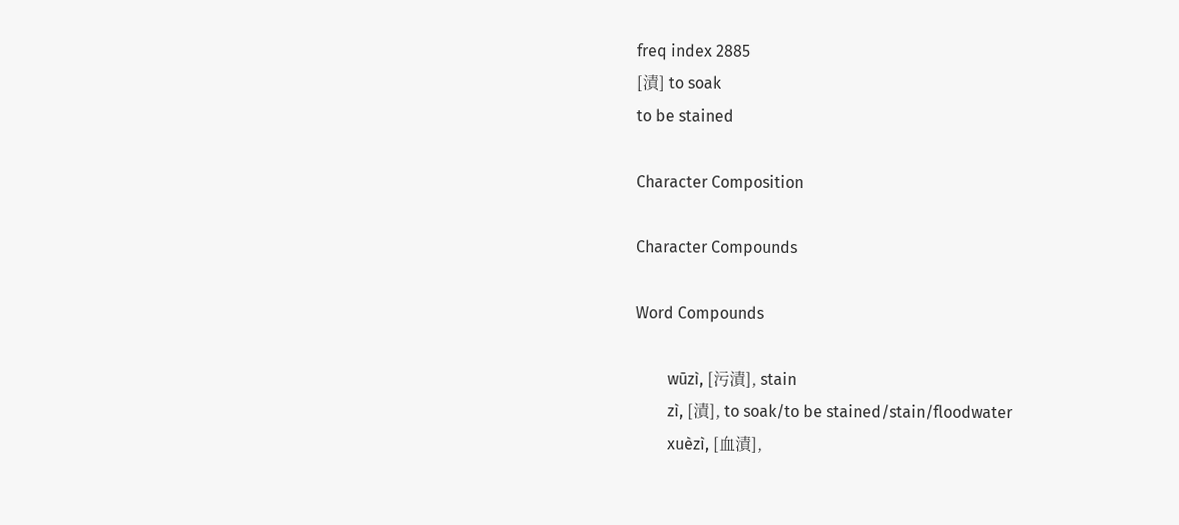freq index 2885
[漬] to soak
to be stained

Character Composition

Character Compounds

Word Compounds

        wūzì, [污漬], stain
        zì, [漬], to soak/to be stained/stain/floodwater
        xuèzì, [血漬],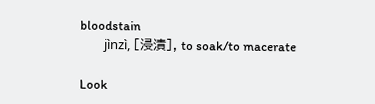bloodstain
        jìnzì, [浸漬], to soak/to macerate

Look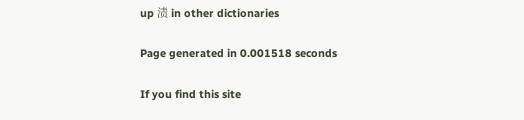up 渍 in other dictionaries

Page generated in 0.001518 seconds

If you find this site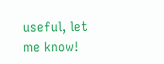useful, let me know!